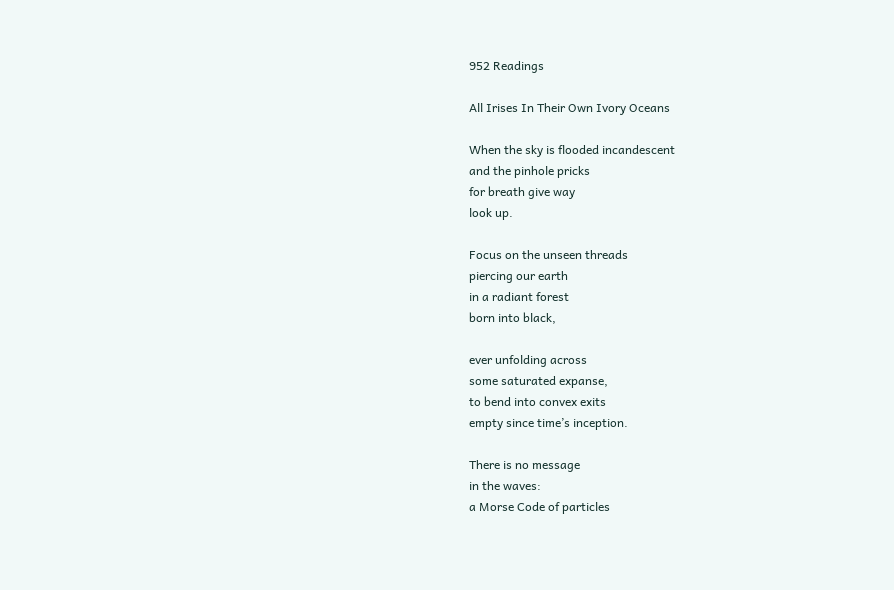952 Readings

All Irises In Their Own Ivory Oceans

When the sky is flooded incandescent
and the pinhole pricks
for breath give way
look up.

Focus on the unseen threads
piercing our earth
in a radiant forest
born into black,

ever unfolding across
some saturated expanse,
to bend into convex exits
empty since time’s inception.

There is no message
in the waves:
a Morse Code of particles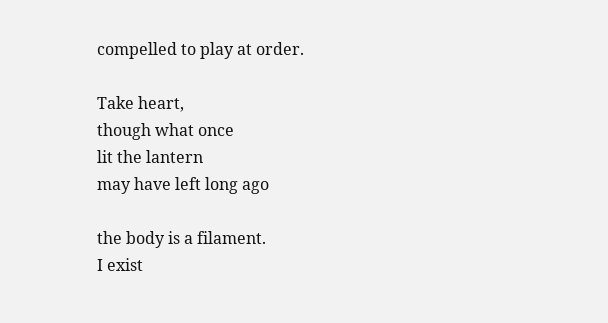compelled to play at order.

Take heart,
though what once
lit the lantern
may have left long ago

the body is a filament.
I exist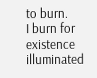to burn.
I burn for existence
illuminated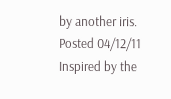by another iris.
Posted 04/12/11
Inspired by the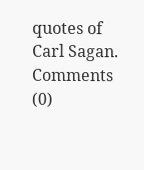quotes of Carl Sagan.
Comments (0)